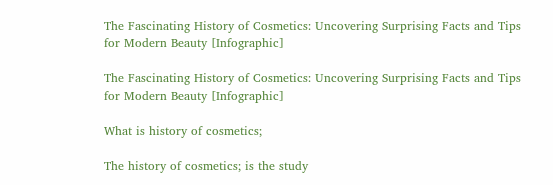The Fascinating History of Cosmetics: Uncovering Surprising Facts and Tips for Modern Beauty [Infographic]

The Fascinating History of Cosmetics: Uncovering Surprising Facts and Tips for Modern Beauty [Infographic]

What is history of cosmetics;

The history of cosmetics; is the study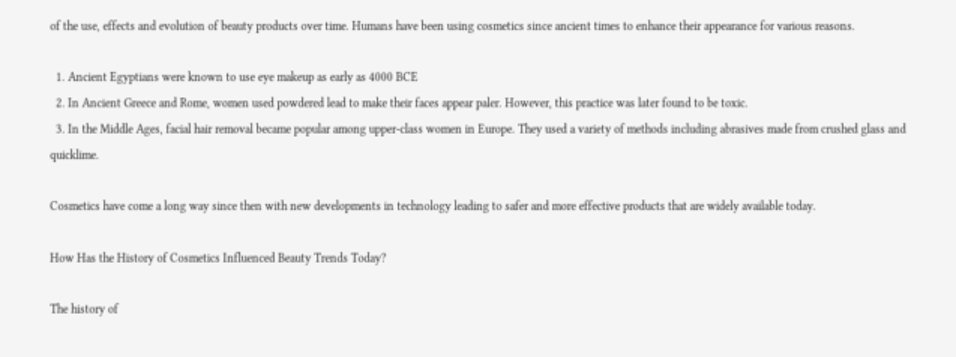of the use, effects and evolution of beauty products over time. Humans have been using cosmetics since ancient times to enhance their appearance for various reasons.

  1. Ancient Egyptians were known to use eye makeup as early as 4000 BCE
  2. In Ancient Greece and Rome, women used powdered lead to make their faces appear paler. However, this practice was later found to be toxic.
  3. In the Middle Ages, facial hair removal became popular among upper-class women in Europe. They used a variety of methods including abrasives made from crushed glass and quicklime.

Cosmetics have come a long way since then with new developments in technology leading to safer and more effective products that are widely available today.

How Has the History of Cosmetics Influenced Beauty Trends Today?

The history of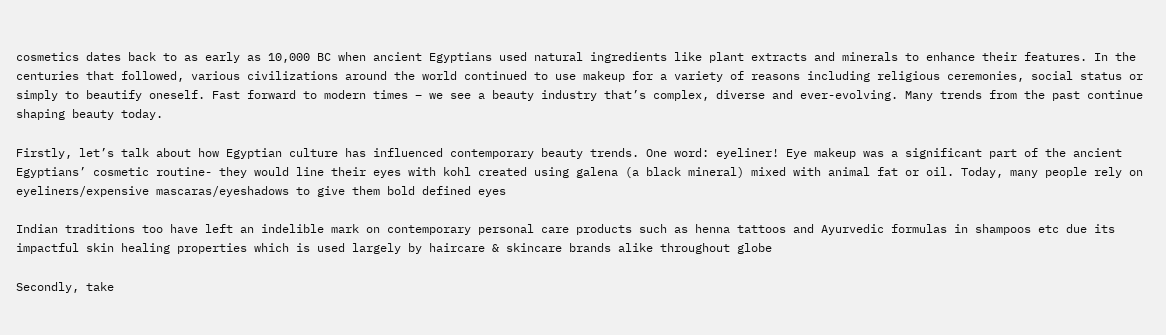cosmetics dates back to as early as 10,000 BC when ancient Egyptians used natural ingredients like plant extracts and minerals to enhance their features. In the centuries that followed, various civilizations around the world continued to use makeup for a variety of reasons including religious ceremonies, social status or simply to beautify oneself. Fast forward to modern times – we see a beauty industry that’s complex, diverse and ever-evolving. Many trends from the past continue shaping beauty today.

Firstly, let’s talk about how Egyptian culture has influenced contemporary beauty trends. One word: eyeliner! Eye makeup was a significant part of the ancient Egyptians’ cosmetic routine- they would line their eyes with kohl created using galena (a black mineral) mixed with animal fat or oil. Today, many people rely on eyeliners/expensive mascaras/eyeshadows to give them bold defined eyes

Indian traditions too have left an indelible mark on contemporary personal care products such as henna tattoos and Ayurvedic formulas in shampoos etc due its impactful skin healing properties which is used largely by haircare & skincare brands alike throughout globe

Secondly, take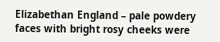Elizabethan England – pale powdery faces with bright rosy cheeks were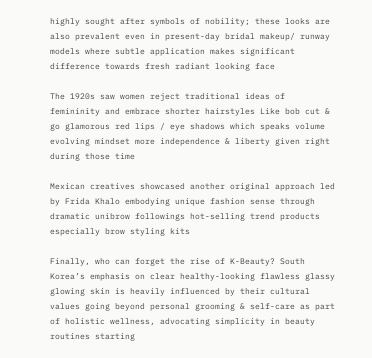highly sought after symbols of nobility; these looks are also prevalent even in present-day bridal makeup/ runway models where subtle application makes significant difference towards fresh radiant looking face

The 1920s saw women reject traditional ideas of femininity and embrace shorter hairstyles Like bob cut & go glamorous red lips / eye shadows which speaks volume evolving mindset more independence & liberty given right during those time

Mexican creatives showcased another original approach led by Frida Khalo embodying unique fashion sense through dramatic unibrow followings hot-selling trend products especially brow styling kits

Finally, who can forget the rise of K-Beauty? South Korea’s emphasis on clear healthy-looking flawless glassy glowing skin is heavily influenced by their cultural values going beyond personal grooming & self-care as part of holistic wellness, advocating simplicity in beauty routines starting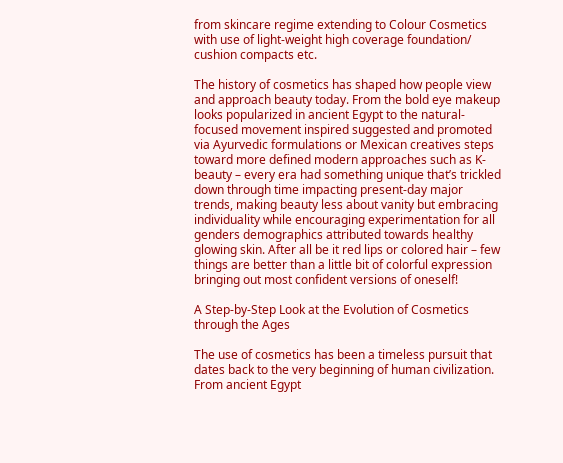from skincare regime extending to Colour Cosmetics with use of light-weight high coverage foundation/ cushion compacts etc.

The history of cosmetics has shaped how people view and approach beauty today. From the bold eye makeup looks popularized in ancient Egypt to the natural-focused movement inspired suggested and promoted via Ayurvedic formulations or Mexican creatives steps toward more defined modern approaches such as K-beauty – every era had something unique that’s trickled down through time impacting present-day major trends, making beauty less about vanity but embracing individuality while encouraging experimentation for all genders demographics attributed towards healthy glowing skin. After all be it red lips or colored hair – few things are better than a little bit of colorful expression bringing out most confident versions of oneself!

A Step-by-Step Look at the Evolution of Cosmetics through the Ages

The use of cosmetics has been a timeless pursuit that dates back to the very beginning of human civilization. From ancient Egypt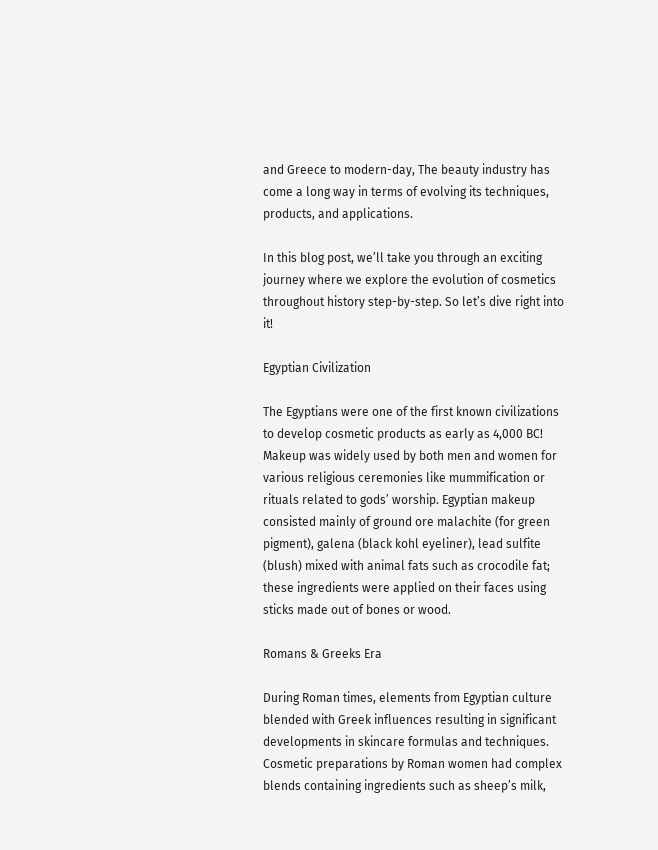and Greece to modern-day, The beauty industry has come a long way in terms of evolving its techniques, products, and applications.

In this blog post, we’ll take you through an exciting journey where we explore the evolution of cosmetics throughout history step-by-step. So let’s dive right into it!

Egyptian Civilization

The Egyptians were one of the first known civilizations to develop cosmetic products as early as 4,000 BC! Makeup was widely used by both men and women for various religious ceremonies like mummification or rituals related to gods’ worship. Egyptian makeup consisted mainly of ground ore malachite (for green pigment), galena (black kohl eyeliner), lead sulfite (blush) mixed with animal fats such as crocodile fat; these ingredients were applied on their faces using sticks made out of bones or wood.

Romans & Greeks Era

During Roman times, elements from Egyptian culture blended with Greek influences resulting in significant developments in skincare formulas and techniques. Cosmetic preparations by Roman women had complex blends containing ingredients such as sheep’s milk,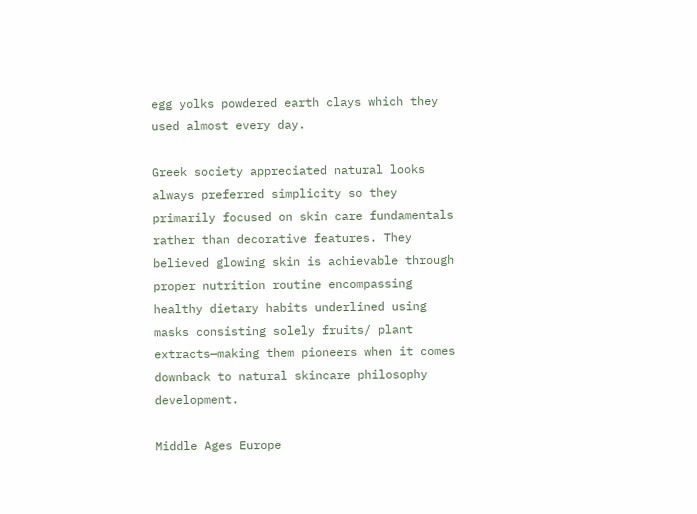egg yolks powdered earth clays which they used almost every day.

Greek society appreciated natural looks always preferred simplicity so they primarily focused on skin care fundamentals rather than decorative features. They believed glowing skin is achievable through proper nutrition routine encompassing healthy dietary habits underlined using masks consisting solely fruits/ plant extracts—making them pioneers when it comes downback to natural skincare philosophy development.

Middle Ages Europe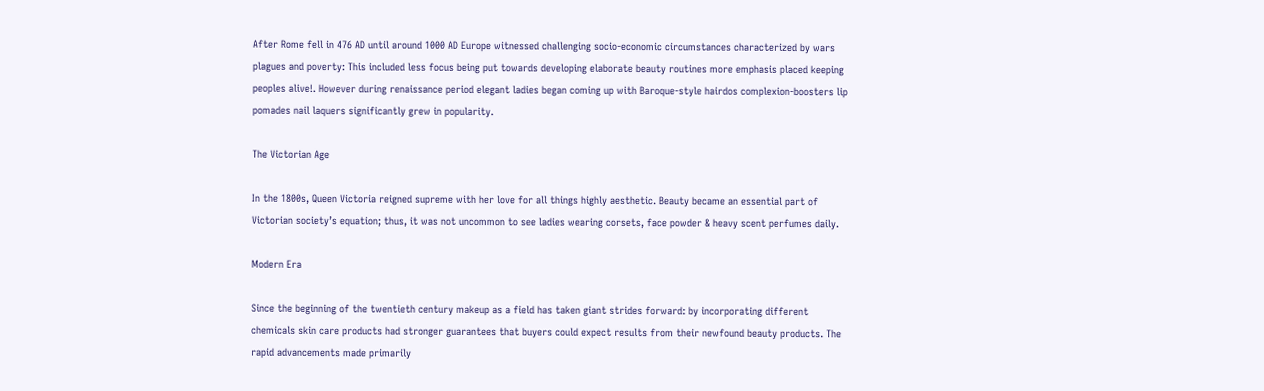After Rome fell in 476 AD until around 1000 AD Europe witnessed challenging socio-economic circumstances characterized by wars plagues and poverty: This included less focus being put towards developing elaborate beauty routines more emphasis placed keeping peoples alive!. However during renaissance period elegant ladies began coming up with Baroque-style hairdos complexion-boosters lip pomades nail laquers significantly grew in popularity.

The Victorian Age

In the 1800s, Queen Victoria reigned supreme with her love for all things highly aesthetic. Beauty became an essential part of Victorian society’s equation; thus, it was not uncommon to see ladies wearing corsets, face powder & heavy scent perfumes daily.

Modern Era

Since the beginning of the twentieth century makeup as a field has taken giant strides forward: by incorporating different chemicals skin care products had stronger guarantees that buyers could expect results from their newfound beauty products. The rapid advancements made primarily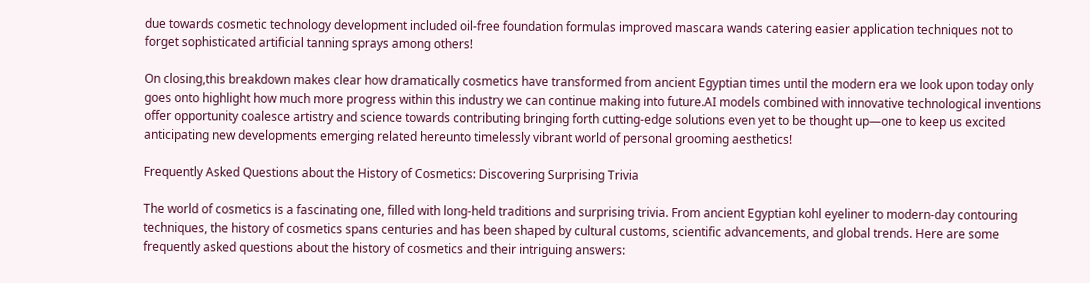due towards cosmetic technology development included oil-free foundation formulas improved mascara wands catering easier application techniques not to forget sophisticated artificial tanning sprays among others!

On closing,this breakdown makes clear how dramatically cosmetics have transformed from ancient Egyptian times until the modern era we look upon today only goes onto highlight how much more progress within this industry we can continue making into future.AI models combined with innovative technological inventions offer opportunity coalesce artistry and science towards contributing bringing forth cutting-edge solutions even yet to be thought up—one to keep us excited anticipating new developments emerging related hereunto timelessly vibrant world of personal grooming aesthetics!

Frequently Asked Questions about the History of Cosmetics: Discovering Surprising Trivia

The world of cosmetics is a fascinating one, filled with long-held traditions and surprising trivia. From ancient Egyptian kohl eyeliner to modern-day contouring techniques, the history of cosmetics spans centuries and has been shaped by cultural customs, scientific advancements, and global trends. Here are some frequently asked questions about the history of cosmetics and their intriguing answers: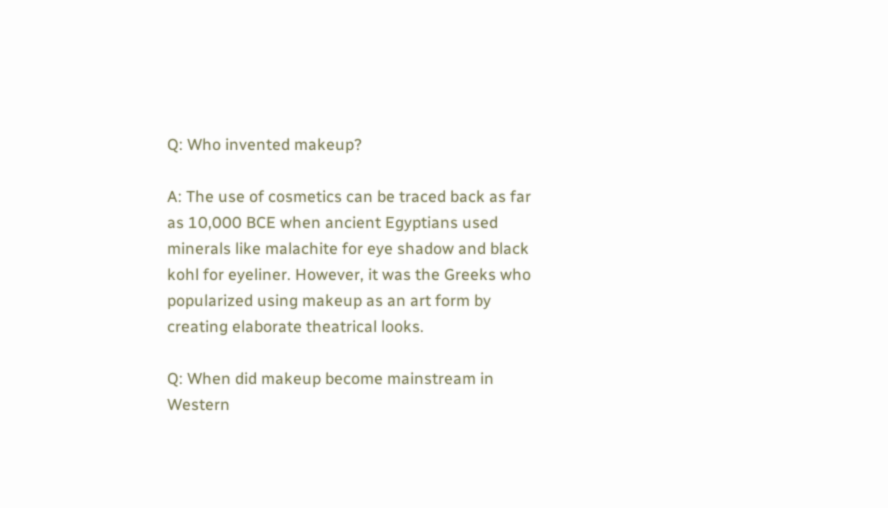Q: Who invented makeup?

A: The use of cosmetics can be traced back as far as 10,000 BCE when ancient Egyptians used minerals like malachite for eye shadow and black kohl for eyeliner. However, it was the Greeks who popularized using makeup as an art form by creating elaborate theatrical looks.

Q: When did makeup become mainstream in Western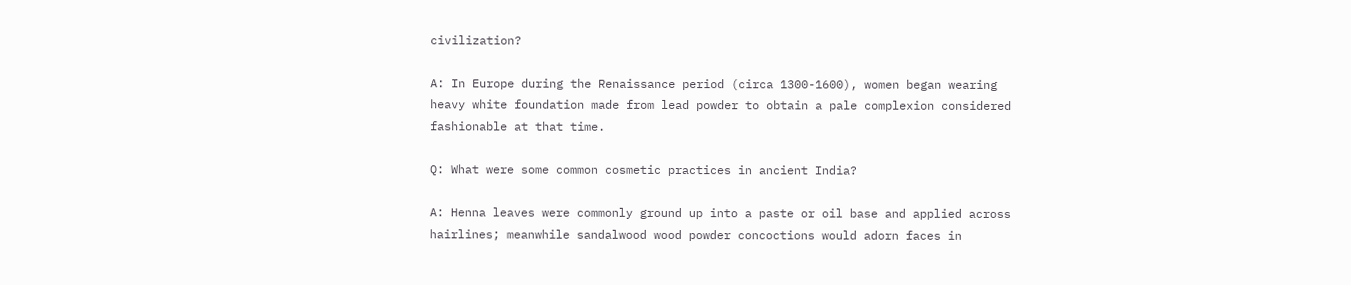civilization?

A: In Europe during the Renaissance period (circa 1300-1600), women began wearing heavy white foundation made from lead powder to obtain a pale complexion considered fashionable at that time.

Q: What were some common cosmetic practices in ancient India?

A: Henna leaves were commonly ground up into a paste or oil base and applied across hairlines; meanwhile sandalwood wood powder concoctions would adorn faces in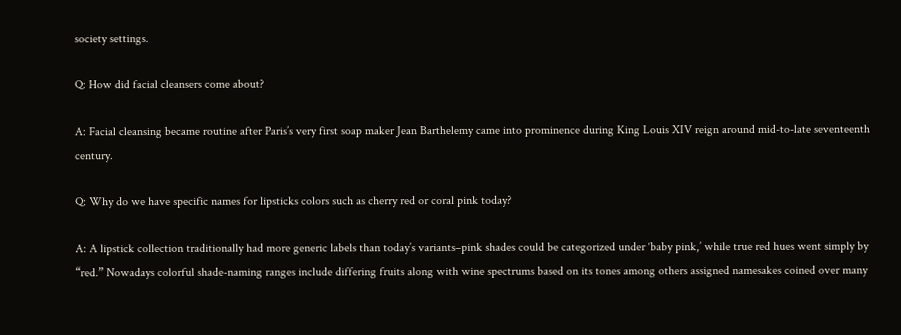society settings.

Q: How did facial cleansers come about?

A: Facial cleansing became routine after Paris’s very first soap maker Jean Barthelemy came into prominence during King Louis XIV reign around mid-to-late seventeenth century.

Q: Why do we have specific names for lipsticks colors such as cherry red or coral pink today?

A: A lipstick collection traditionally had more generic labels than today’s variants–pink shades could be categorized under ‘baby pink,’ while true red hues went simply by “red.” Nowadays colorful shade-naming ranges include differing fruits along with wine spectrums based on its tones among others assigned namesakes coined over many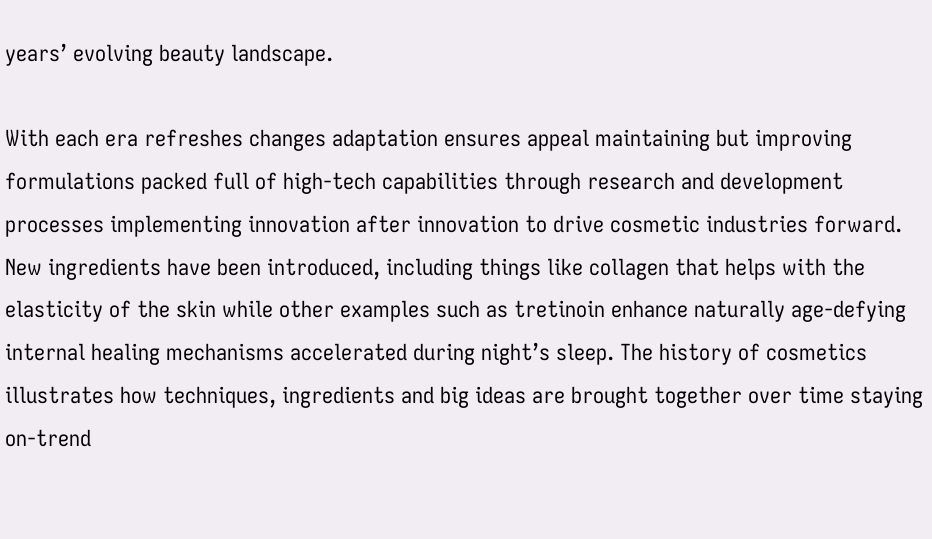years’ evolving beauty landscape.

With each era refreshes changes adaptation ensures appeal maintaining but improving formulations packed full of high-tech capabilities through research and development processes implementing innovation after innovation to drive cosmetic industries forward. New ingredients have been introduced, including things like collagen that helps with the elasticity of the skin while other examples such as tretinoin enhance naturally age-defying internal healing mechanisms accelerated during night’s sleep. The history of cosmetics illustrates how techniques, ingredients and big ideas are brought together over time staying on-trend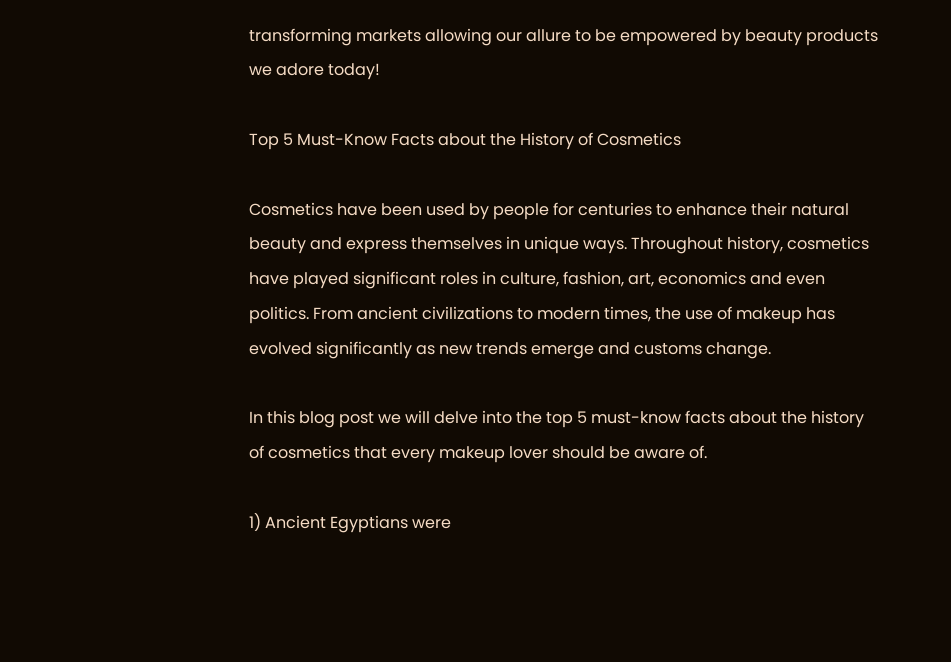transforming markets allowing our allure to be empowered by beauty products we adore today!

Top 5 Must-Know Facts about the History of Cosmetics

Cosmetics have been used by people for centuries to enhance their natural beauty and express themselves in unique ways. Throughout history, cosmetics have played significant roles in culture, fashion, art, economics and even politics. From ancient civilizations to modern times, the use of makeup has evolved significantly as new trends emerge and customs change.

In this blog post we will delve into the top 5 must-know facts about the history of cosmetics that every makeup lover should be aware of.

1) Ancient Egyptians were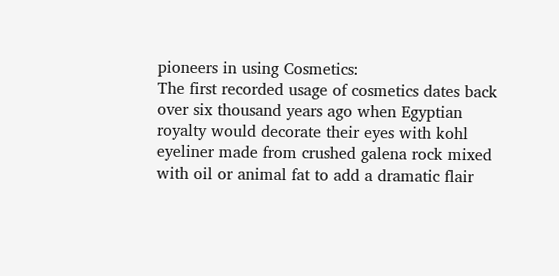pioneers in using Cosmetics:
The first recorded usage of cosmetics dates back over six thousand years ago when Egyptian royalty would decorate their eyes with kohl eyeliner made from crushed galena rock mixed with oil or animal fat to add a dramatic flair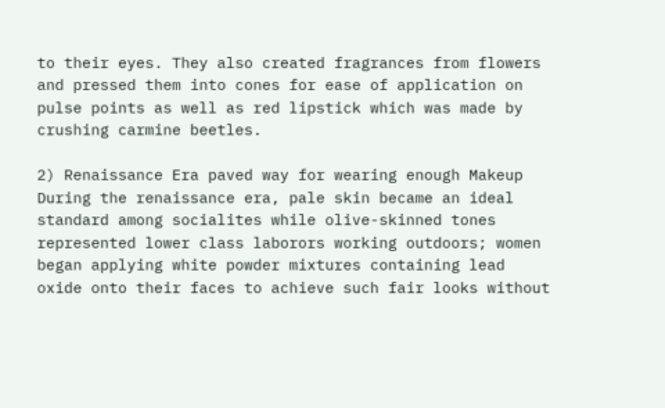to their eyes. They also created fragrances from flowers and pressed them into cones for ease of application on pulse points as well as red lipstick which was made by crushing carmine beetles.

2) Renaissance Era paved way for wearing enough Makeup
During the renaissance era, pale skin became an ideal standard among socialites while olive-skinned tones represented lower class laborors working outdoors; women began applying white powder mixtures containing lead oxide onto their faces to achieve such fair looks without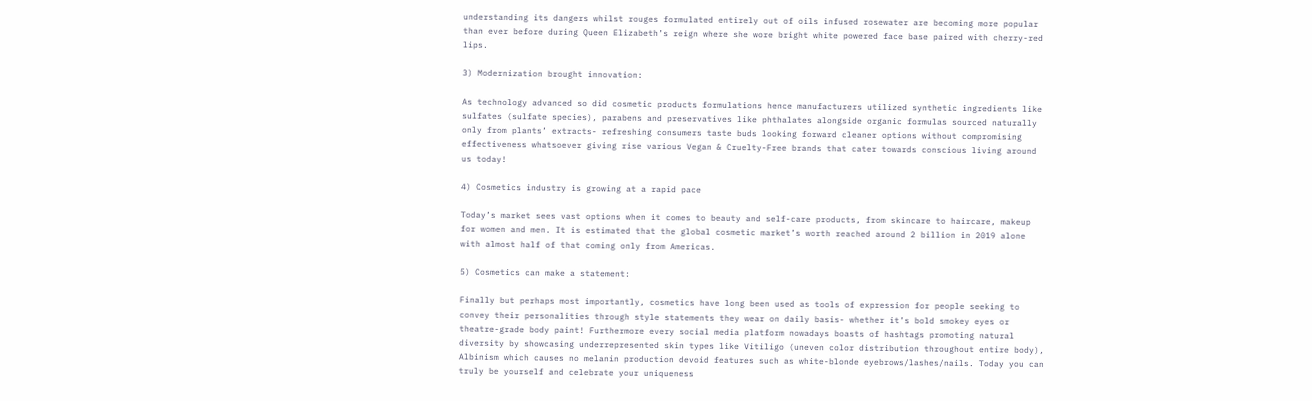understanding its dangers whilst rouges formulated entirely out of oils infused rosewater are becoming more popular than ever before during Queen Elizabeth’s reign where she wore bright white powered face base paired with cherry-red lips.

3) Modernization brought innovation:

As technology advanced so did cosmetic products formulations hence manufacturers utilized synthetic ingredients like sulfates (sulfate species), parabens and preservatives like phthalates alongside organic formulas sourced naturally only from plants’ extracts- refreshing consumers taste buds looking forward cleaner options without compromising effectiveness whatsoever giving rise various Vegan & Cruelty-Free brands that cater towards conscious living around us today!

4) Cosmetics industry is growing at a rapid pace

Today’s market sees vast options when it comes to beauty and self-care products, from skincare to haircare, makeup for women and men. It is estimated that the global cosmetic market’s worth reached around 2 billion in 2019 alone with almost half of that coming only from Americas.

5) Cosmetics can make a statement:

Finally but perhaps most importantly, cosmetics have long been used as tools of expression for people seeking to convey their personalities through style statements they wear on daily basis- whether it’s bold smokey eyes or theatre-grade body paint! Furthermore every social media platform nowadays boasts of hashtags promoting natural diversity by showcasing underrepresented skin types like Vitiligo (uneven color distribution throughout entire body), Albinism which causes no melanin production devoid features such as white-blonde eyebrows/lashes/nails. Today you can truly be yourself and celebrate your uniqueness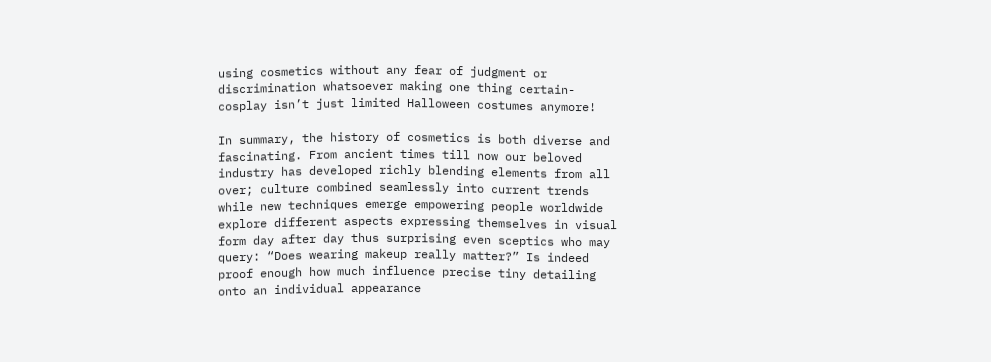using cosmetics without any fear of judgment or discrimination whatsoever making one thing certain- cosplay isn’t just limited Halloween costumes anymore!

In summary, the history of cosmetics is both diverse and fascinating. From ancient times till now our beloved industry has developed richly blending elements from all over; culture combined seamlessly into current trends while new techniques emerge empowering people worldwide explore different aspects expressing themselves in visual form day after day thus surprising even sceptics who may query: “Does wearing makeup really matter?” Is indeed proof enough how much influence precise tiny detailing onto an individual appearance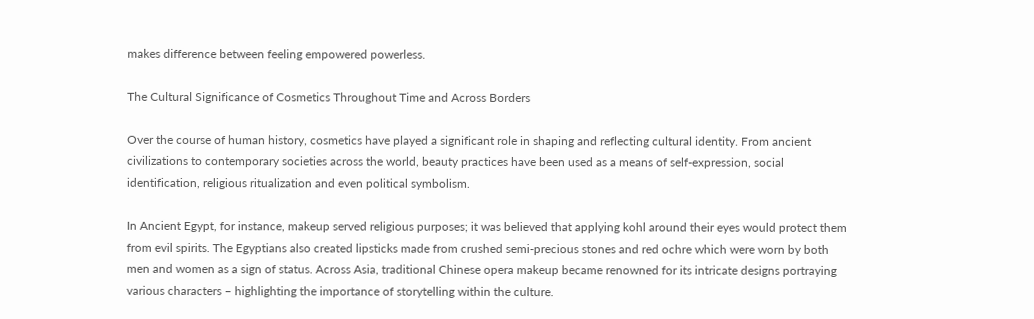makes difference between feeling empowered powerless.

The Cultural Significance of Cosmetics Throughout Time and Across Borders

Over the course of human history, cosmetics have played a significant role in shaping and reflecting cultural identity. From ancient civilizations to contemporary societies across the world, beauty practices have been used as a means of self-expression, social identification, religious ritualization and even political symbolism.

In Ancient Egypt, for instance, makeup served religious purposes; it was believed that applying kohl around their eyes would protect them from evil spirits. The Egyptians also created lipsticks made from crushed semi-precious stones and red ochre which were worn by both men and women as a sign of status. Across Asia, traditional Chinese opera makeup became renowned for its intricate designs portraying various characters – highlighting the importance of storytelling within the culture.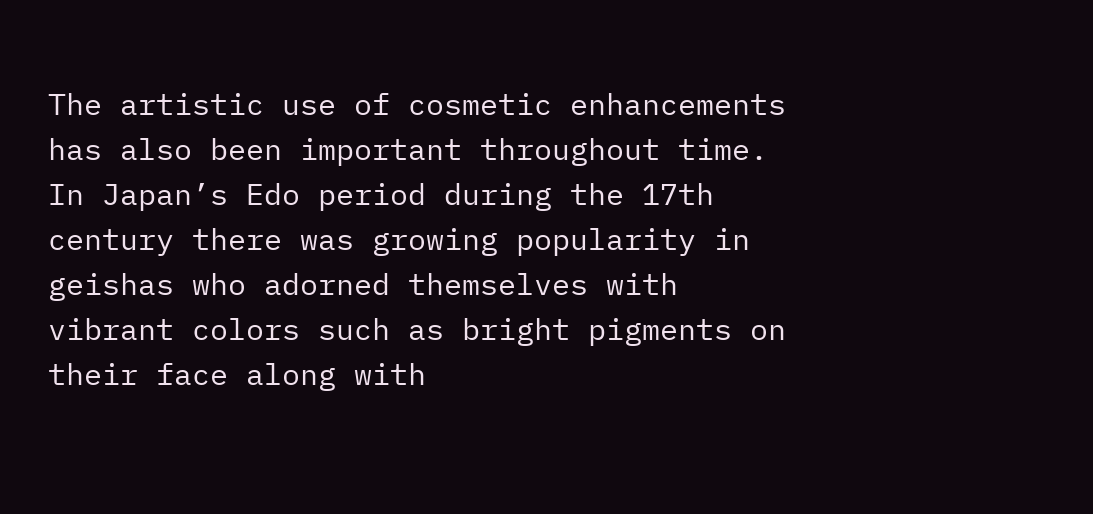The artistic use of cosmetic enhancements has also been important throughout time. In Japan’s Edo period during the 17th century there was growing popularity in geishas who adorned themselves with vibrant colors such as bright pigments on their face along with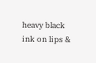heavy black ink on lips &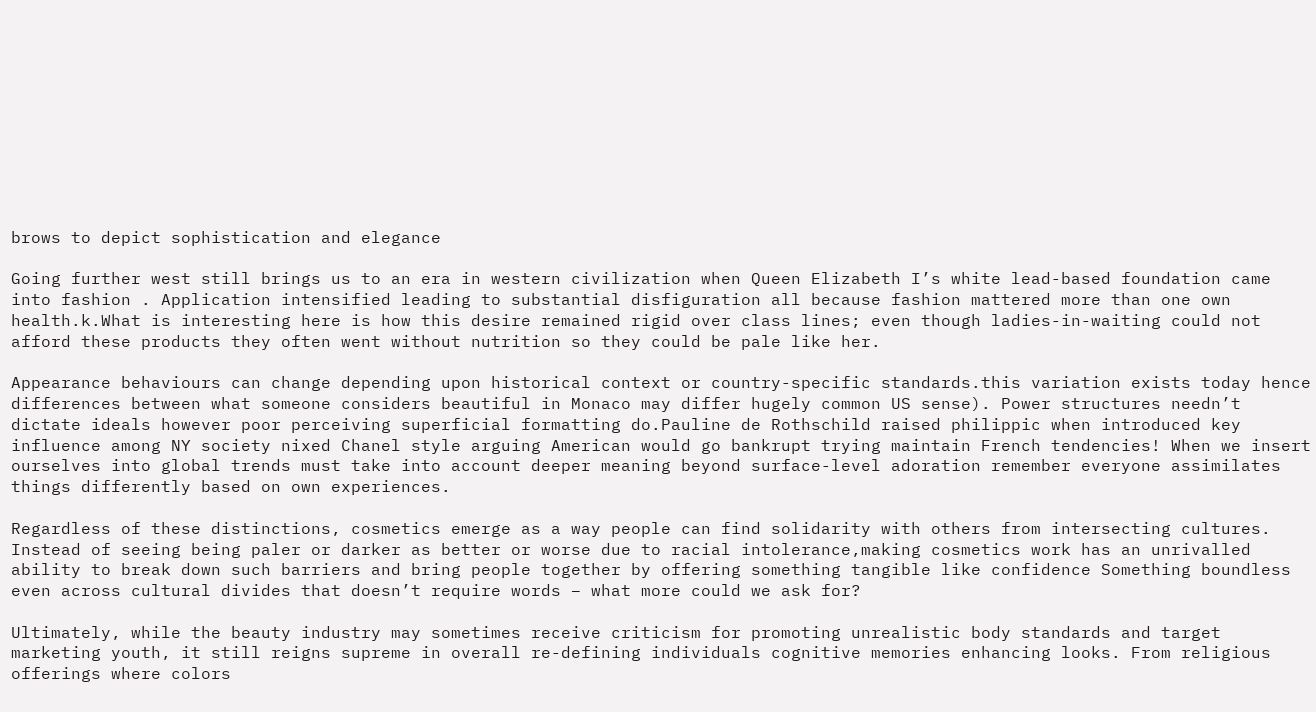brows to depict sophistication and elegance

Going further west still brings us to an era in western civilization when Queen Elizabeth I’s white lead-based foundation came into fashion . Application intensified leading to substantial disfiguration all because fashion mattered more than one own health.k.What is interesting here is how this desire remained rigid over class lines; even though ladies-in-waiting could not afford these products they often went without nutrition so they could be pale like her.

Appearance behaviours can change depending upon historical context or country-specific standards.this variation exists today hence differences between what someone considers beautiful in Monaco may differ hugely common US sense). Power structures needn’t dictate ideals however poor perceiving superficial formatting do.Pauline de Rothschild raised philippic when introduced key influence among NY society nixed Chanel style arguing American would go bankrupt trying maintain French tendencies! When we insert ourselves into global trends must take into account deeper meaning beyond surface-level adoration remember everyone assimilates things differently based on own experiences.

Regardless of these distinctions, cosmetics emerge as a way people can find solidarity with others from intersecting cultures. Instead of seeing being paler or darker as better or worse due to racial intolerance,making cosmetics work has an unrivalled ability to break down such barriers and bring people together by offering something tangible like confidence Something boundless even across cultural divides that doesn’t require words – what more could we ask for?

Ultimately, while the beauty industry may sometimes receive criticism for promoting unrealistic body standards and target marketing youth, it still reigns supreme in overall re-defining individuals cognitive memories enhancing looks. From religious offerings where colors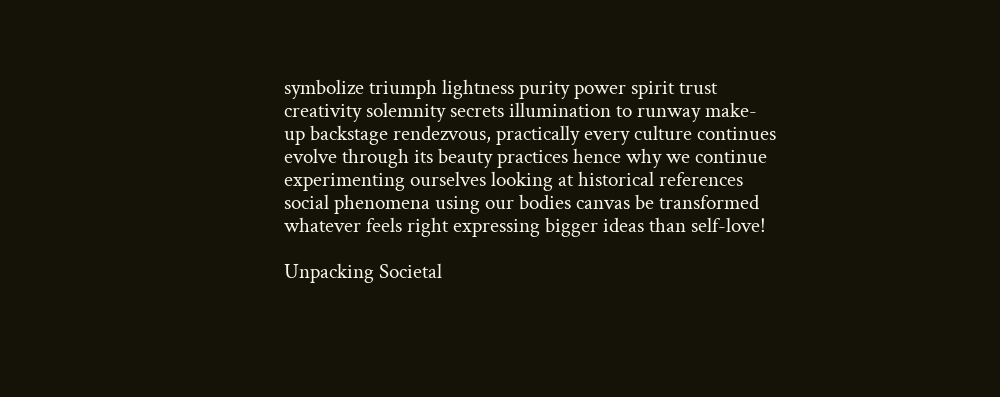symbolize triumph lightness purity power spirit trust creativity solemnity secrets illumination to runway make-up backstage rendezvous, practically every culture continues evolve through its beauty practices hence why we continue experimenting ourselves looking at historical references social phenomena using our bodies canvas be transformed whatever feels right expressing bigger ideas than self-love!

Unpacking Societal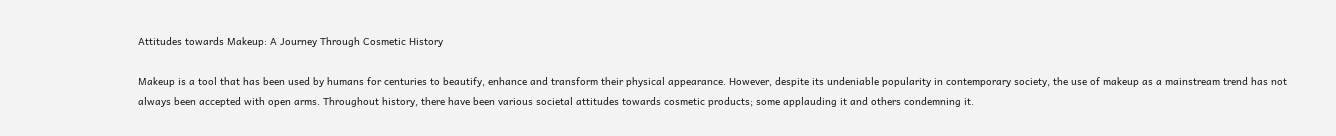Attitudes towards Makeup: A Journey Through Cosmetic History

Makeup is a tool that has been used by humans for centuries to beautify, enhance and transform their physical appearance. However, despite its undeniable popularity in contemporary society, the use of makeup as a mainstream trend has not always been accepted with open arms. Throughout history, there have been various societal attitudes towards cosmetic products; some applauding it and others condemning it.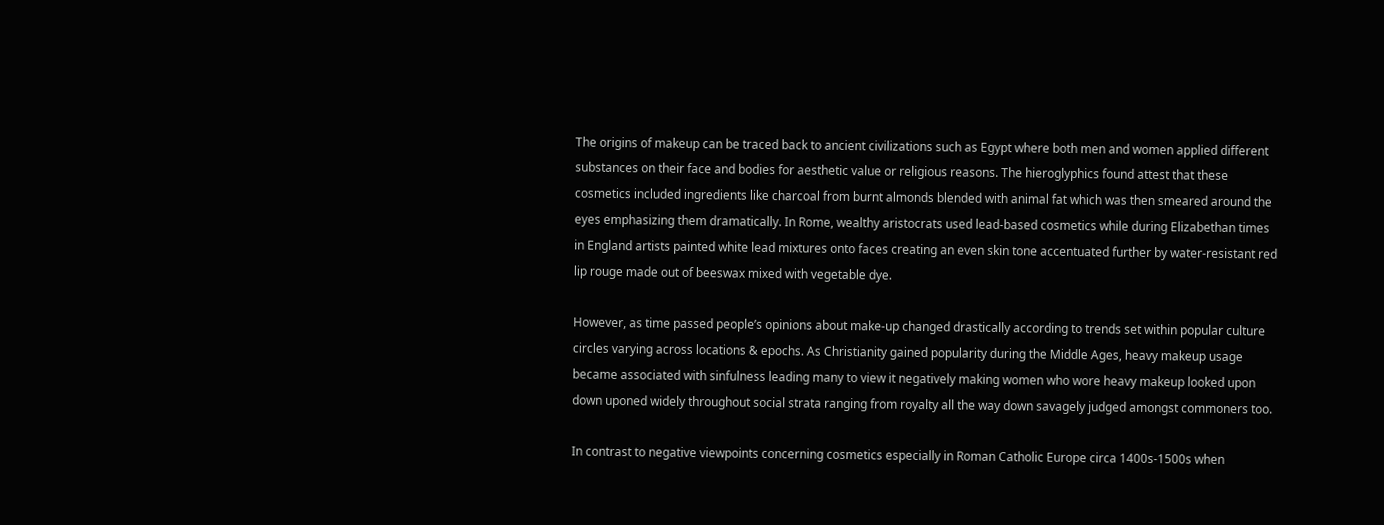The origins of makeup can be traced back to ancient civilizations such as Egypt where both men and women applied different substances on their face and bodies for aesthetic value or religious reasons. The hieroglyphics found attest that these cosmetics included ingredients like charcoal from burnt almonds blended with animal fat which was then smeared around the eyes emphasizing them dramatically. In Rome, wealthy aristocrats used lead-based cosmetics while during Elizabethan times in England artists painted white lead mixtures onto faces creating an even skin tone accentuated further by water-resistant red lip rouge made out of beeswax mixed with vegetable dye.

However, as time passed people’s opinions about make-up changed drastically according to trends set within popular culture circles varying across locations & epochs. As Christianity gained popularity during the Middle Ages, heavy makeup usage became associated with sinfulness leading many to view it negatively making women who wore heavy makeup looked upon down uponed widely throughout social strata ranging from royalty all the way down savagely judged amongst commoners too.

In contrast to negative viewpoints concerning cosmetics especially in Roman Catholic Europe circa 1400s-1500s when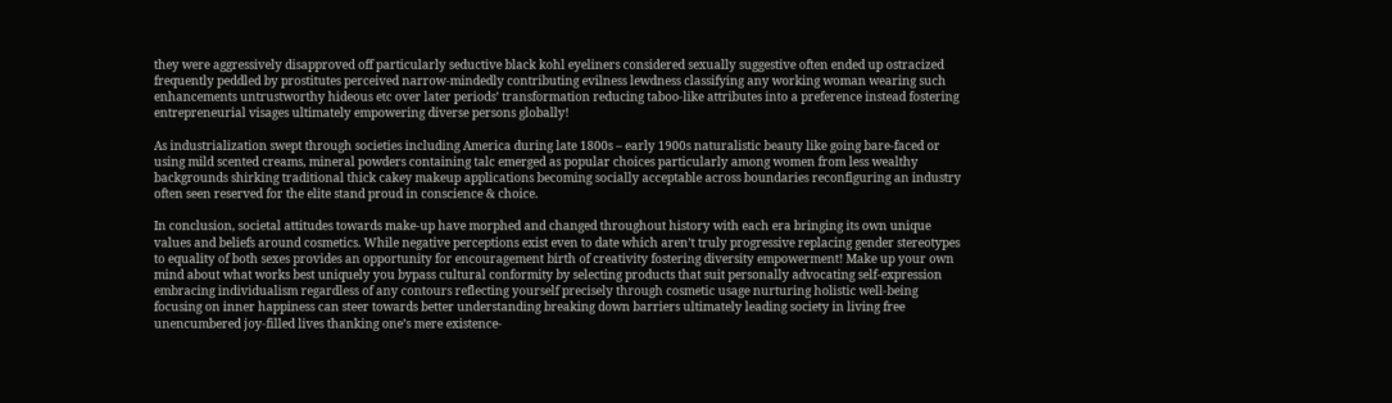they were aggressively disapproved off particularly seductive black kohl eyeliners considered sexually suggestive often ended up ostracized frequently peddled by prostitutes perceived narrow-mindedly contributing evilness lewdness classifying any working woman wearing such enhancements untrustworthy hideous etc over later periods’ transformation reducing taboo-like attributes into a preference instead fostering entrepreneurial visages ultimately empowering diverse persons globally!

As industrialization swept through societies including America during late 1800s – early 1900s naturalistic beauty like going bare-faced or using mild scented creams, mineral powders containing talc emerged as popular choices particularly among women from less wealthy backgrounds shirking traditional thick cakey makeup applications becoming socially acceptable across boundaries reconfiguring an industry often seen reserved for the elite stand proud in conscience & choice.

In conclusion, societal attitudes towards make-up have morphed and changed throughout history with each era bringing its own unique values and beliefs around cosmetics. While negative perceptions exist even to date which aren’t truly progressive replacing gender stereotypes to equality of both sexes provides an opportunity for encouragement birth of creativity fostering diversity empowerment! Make up your own mind about what works best uniquely you bypass cultural conformity by selecting products that suit personally advocating self-expression embracing individualism regardless of any contours reflecting yourself precisely through cosmetic usage nurturing holistic well-being focusing on inner happiness can steer towards better understanding breaking down barriers ultimately leading society in living free unencumbered joy-filled lives thanking one’s mere existence-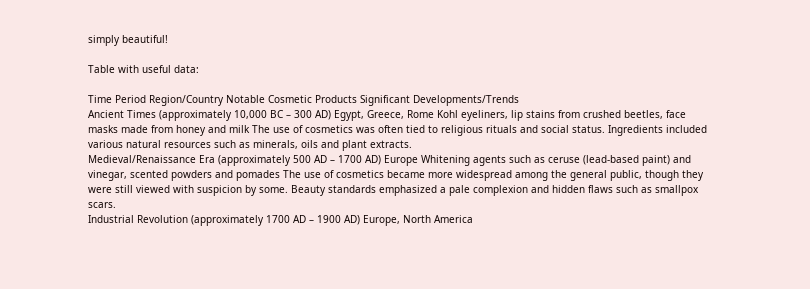simply beautiful!

Table with useful data:

Time Period Region/Country Notable Cosmetic Products Significant Developments/Trends
Ancient Times (approximately 10,000 BC – 300 AD) Egypt, Greece, Rome Kohl eyeliners, lip stains from crushed beetles, face masks made from honey and milk The use of cosmetics was often tied to religious rituals and social status. Ingredients included various natural resources such as minerals, oils and plant extracts.
Medieval/Renaissance Era (approximately 500 AD – 1700 AD) Europe Whitening agents such as ceruse (lead-based paint) and vinegar, scented powders and pomades The use of cosmetics became more widespread among the general public, though they were still viewed with suspicion by some. Beauty standards emphasized a pale complexion and hidden flaws such as smallpox scars.
Industrial Revolution (approximately 1700 AD – 1900 AD) Europe, North America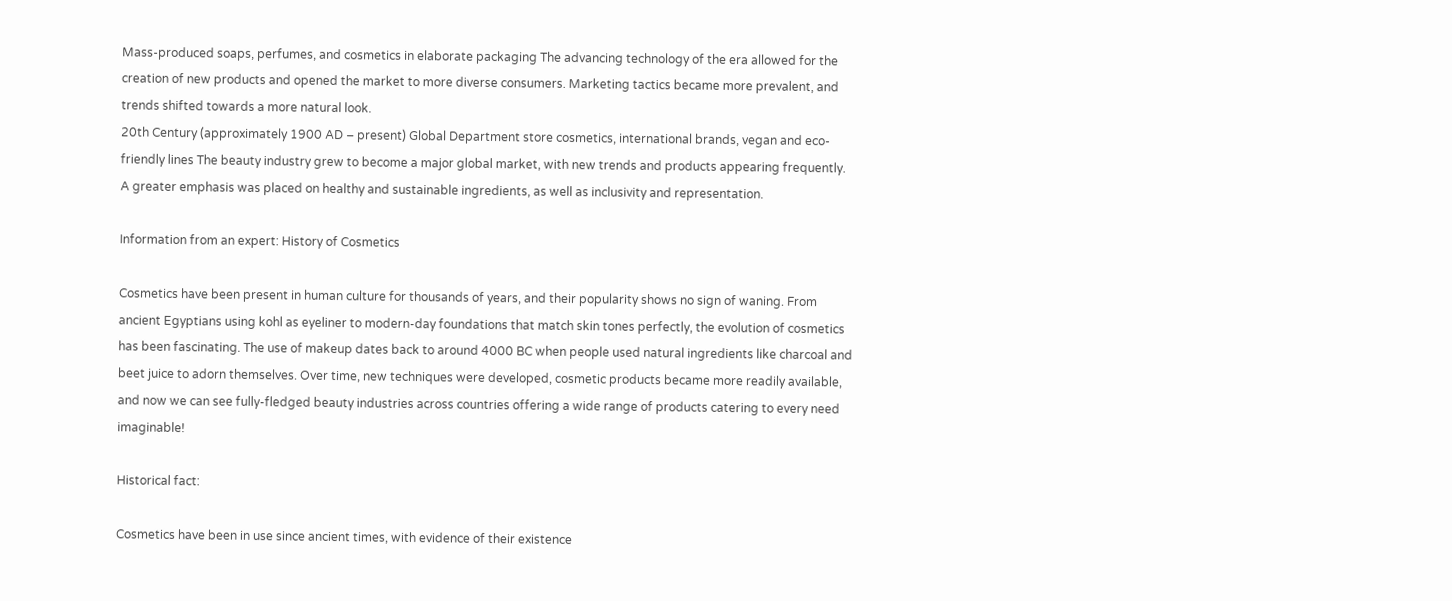Mass-produced soaps, perfumes, and cosmetics in elaborate packaging The advancing technology of the era allowed for the creation of new products and opened the market to more diverse consumers. Marketing tactics became more prevalent, and trends shifted towards a more natural look.
20th Century (approximately 1900 AD – present) Global Department store cosmetics, international brands, vegan and eco-friendly lines The beauty industry grew to become a major global market, with new trends and products appearing frequently. A greater emphasis was placed on healthy and sustainable ingredients, as well as inclusivity and representation.

Information from an expert: History of Cosmetics

Cosmetics have been present in human culture for thousands of years, and their popularity shows no sign of waning. From ancient Egyptians using kohl as eyeliner to modern-day foundations that match skin tones perfectly, the evolution of cosmetics has been fascinating. The use of makeup dates back to around 4000 BC when people used natural ingredients like charcoal and beet juice to adorn themselves. Over time, new techniques were developed, cosmetic products became more readily available, and now we can see fully-fledged beauty industries across countries offering a wide range of products catering to every need imaginable!

Historical fact:

Cosmetics have been in use since ancient times, with evidence of their existence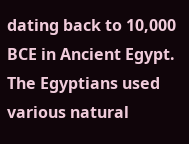dating back to 10,000 BCE in Ancient Egypt. The Egyptians used various natural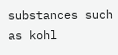substances such as kohl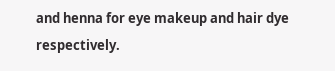and henna for eye makeup and hair dye respectively.